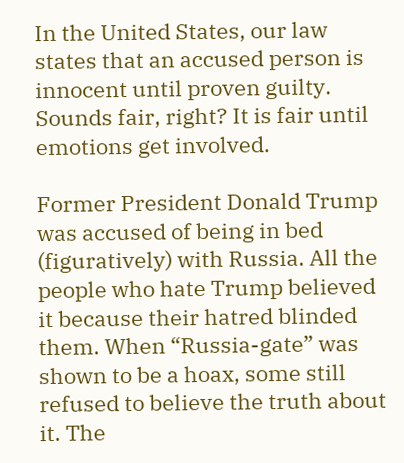In the United States, our law states that an accused person is innocent until proven guilty. Sounds fair, right? It is fair until emotions get involved.

Former President Donald Trump was accused of being in bed (figuratively) with Russia. All the people who hate Trump believed it because their hatred blinded them. When “Russia-gate” was shown to be a hoax, some still refused to believe the truth about it. The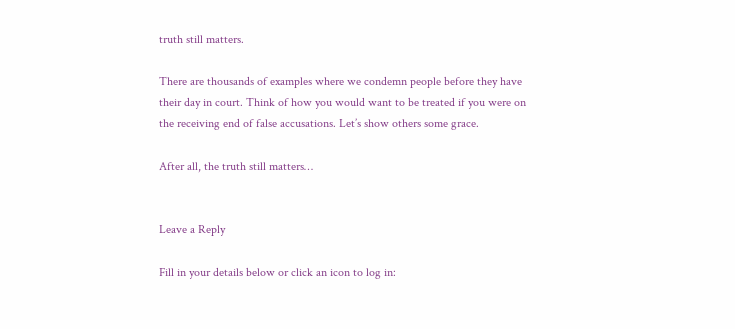truth still matters.

There are thousands of examples where we condemn people before they have their day in court. Think of how you would want to be treated if you were on the receiving end of false accusations. Let’s show others some grace.

After all, the truth still matters…


Leave a Reply

Fill in your details below or click an icon to log in: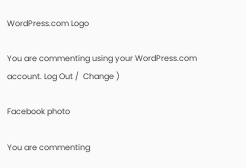WordPress.com Logo

You are commenting using your WordPress.com account. Log Out /  Change )

Facebook photo

You are commenting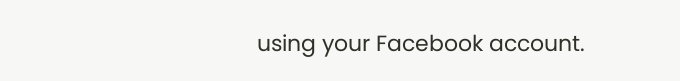using your Facebook account.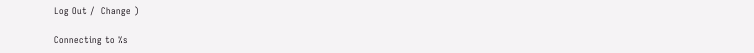Log Out /  Change )

Connecting to %s